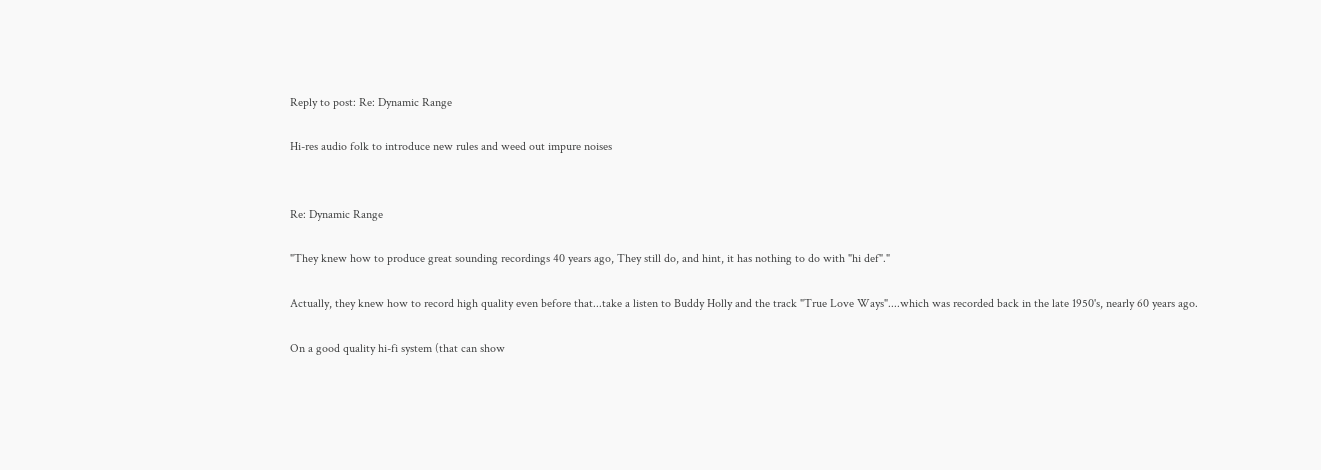Reply to post: Re: Dynamic Range

Hi-res audio folk to introduce new rules and weed out impure noises


Re: Dynamic Range

"They knew how to produce great sounding recordings 40 years ago, They still do, and hint, it has nothing to do with "hi def"."

Actually, they knew how to record high quality even before that...take a listen to Buddy Holly and the track "True Love Ways"....which was recorded back in the late 1950's, nearly 60 years ago.

On a good quality hi-fi system (that can show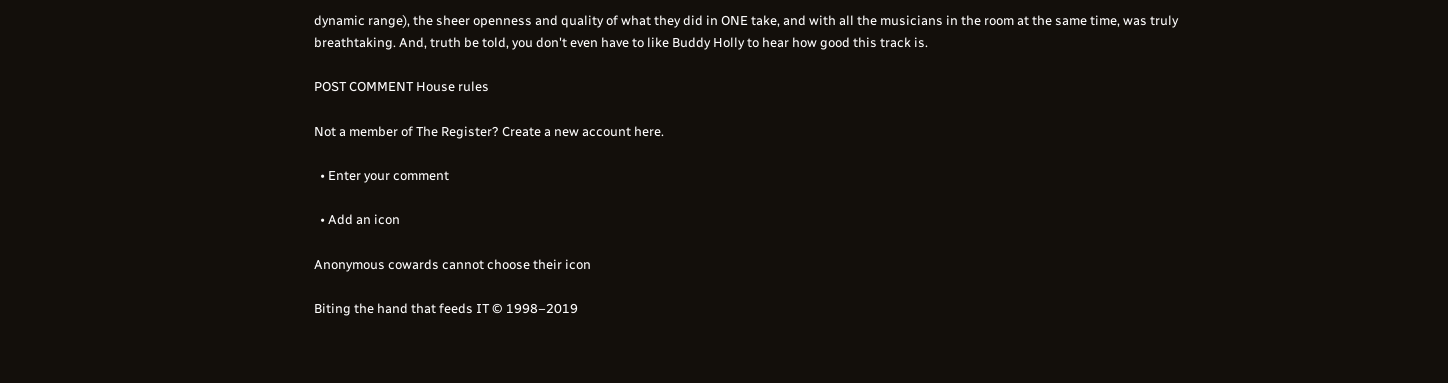dynamic range), the sheer openness and quality of what they did in ONE take, and with all the musicians in the room at the same time, was truly breathtaking. And, truth be told, you don't even have to like Buddy Holly to hear how good this track is.

POST COMMENT House rules

Not a member of The Register? Create a new account here.

  • Enter your comment

  • Add an icon

Anonymous cowards cannot choose their icon

Biting the hand that feeds IT © 1998–2019